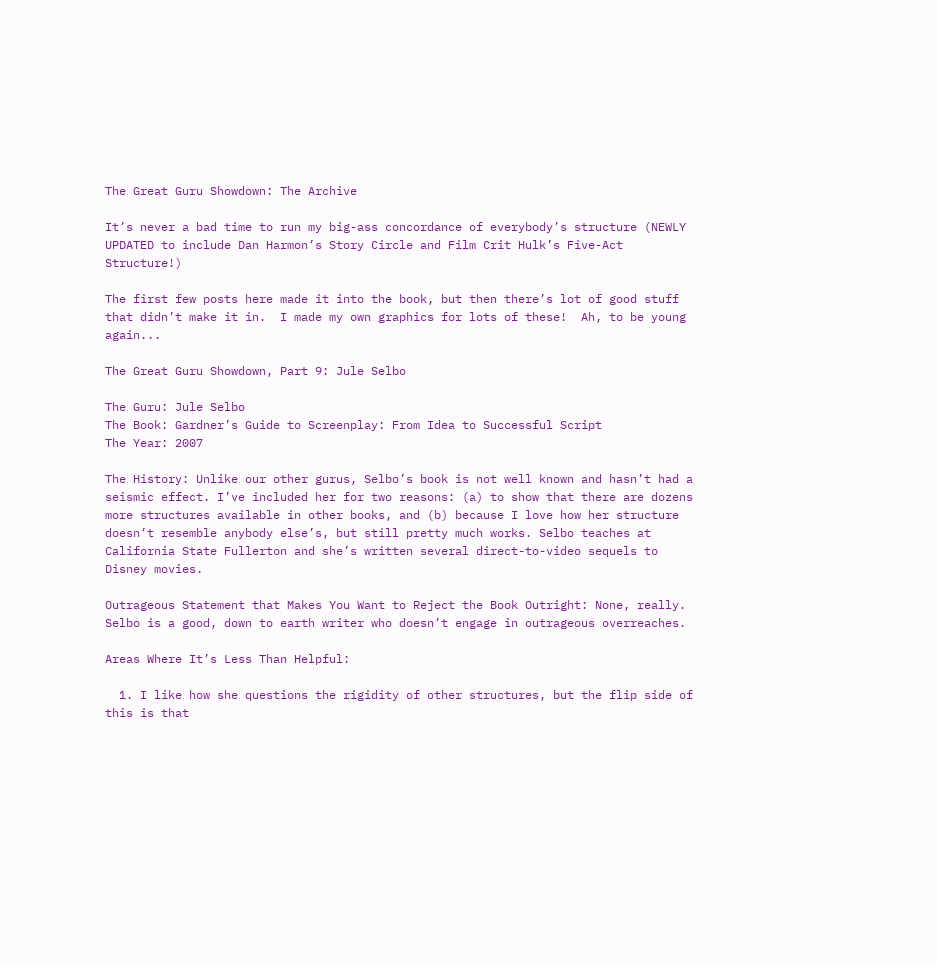The Great Guru Showdown: The Archive

It’s never a bad time to run my big-ass concordance of everybody’s structure (NEWLY UPDATED to include Dan Harmon’s Story Circle and Film Crit Hulk’s Five-Act Structure!)

The first few posts here made it into the book, but then there’s lot of good stuff that didn’t make it in.  I made my own graphics for lots of these!  Ah, to be young again...

The Great Guru Showdown, Part 9: Jule Selbo

The Guru: Jule Selbo
The Book: Gardner’s Guide to Screenplay: From Idea to Successful Script
The Year: 2007

The History: Unlike our other gurus, Selbo’s book is not well known and hasn’t had a seismic effect. I’ve included her for two reasons: (a) to show that there are dozens more structures available in other books, and (b) because I love how her structure doesn’t resemble anybody else’s, but still pretty much works. Selbo teaches at California State Fullerton and she’s written several direct-to-video sequels to Disney movies.

Outrageous Statement that Makes You Want to Reject the Book Outright: None, really. Selbo is a good, down to earth writer who doesn’t engage in outrageous overreaches.

Areas Where It’s Less Than Helpful:

  1. I like how she questions the rigidity of other structures, but the flip side of this is that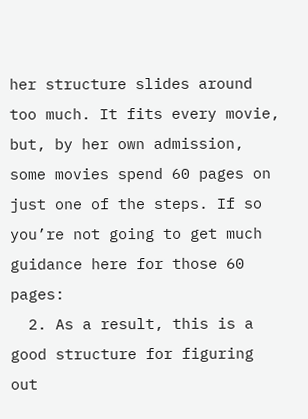her structure slides around too much. It fits every movie, but, by her own admission, some movies spend 60 pages on just one of the steps. If so you’re not going to get much guidance here for those 60 pages:
  2. As a result, this is a good structure for figuring out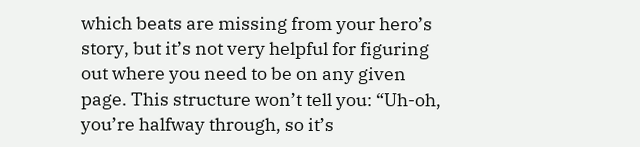which beats are missing from your hero’s story, but it’s not very helpful for figuring out where you need to be on any given page. This structure won’t tell you: “Uh-oh, you’re halfway through, so it’s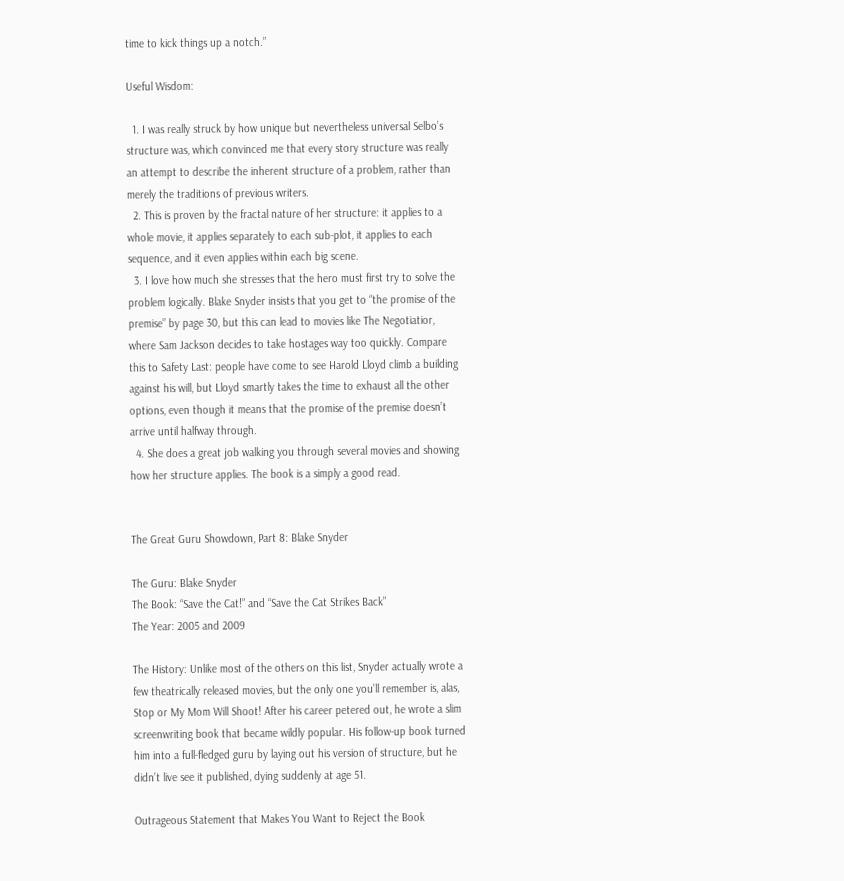time to kick things up a notch.”

Useful Wisdom:

  1. I was really struck by how unique but nevertheless universal Selbo’s structure was, which convinced me that every story structure was really an attempt to describe the inherent structure of a problem, rather than merely the traditions of previous writers.
  2. This is proven by the fractal nature of her structure: it applies to a whole movie, it applies separately to each sub-plot, it applies to each sequence, and it even applies within each big scene.
  3. I love how much she stresses that the hero must first try to solve the problem logically. Blake Snyder insists that you get to “the promise of the premise” by page 30, but this can lead to movies like The Negotiatior, where Sam Jackson decides to take hostages way too quickly. Compare this to Safety Last: people have come to see Harold Lloyd climb a building against his will, but Lloyd smartly takes the time to exhaust all the other options, even though it means that the promise of the premise doesn’t arrive until halfway through.
  4. She does a great job walking you through several movies and showing how her structure applies. The book is a simply a good read.


The Great Guru Showdown, Part 8: Blake Snyder

The Guru: Blake Snyder
The Book: “Save the Cat!” and “Save the Cat Strikes Back”
The Year: 2005 and 2009

The History: Unlike most of the others on this list, Snyder actually wrote a few theatrically released movies, but the only one you’ll remember is, alas, Stop or My Mom Will Shoot! After his career petered out, he wrote a slim screenwriting book that became wildly popular. His follow-up book turned him into a full-fledged guru by laying out his version of structure, but he didn’t live see it published, dying suddenly at age 51.

Outrageous Statement that Makes You Want to Reject the Book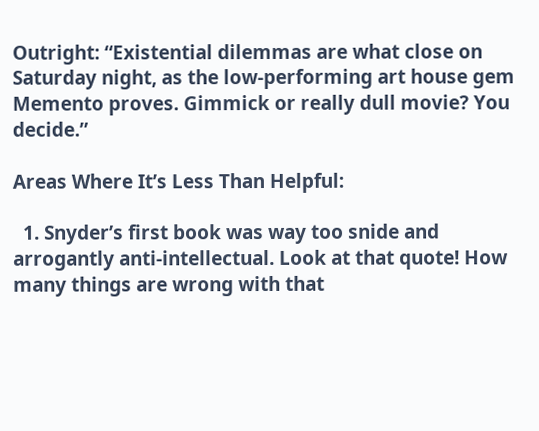Outright: “Existential dilemmas are what close on Saturday night, as the low-performing art house gem Memento proves. Gimmick or really dull movie? You decide.”

Areas Where It’s Less Than Helpful:

  1. Snyder’s first book was way too snide and arrogantly anti-intellectual. Look at that quote! How many things are wrong with that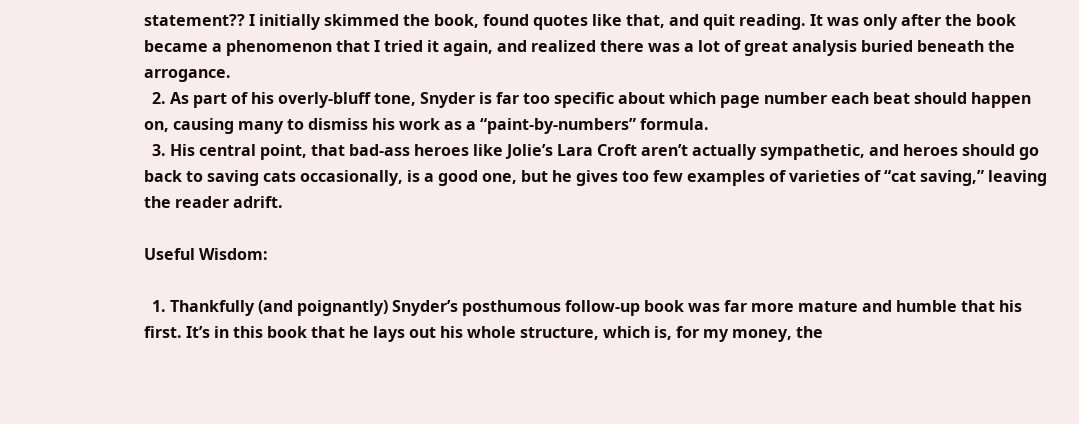statement?? I initially skimmed the book, found quotes like that, and quit reading. It was only after the book became a phenomenon that I tried it again, and realized there was a lot of great analysis buried beneath the arrogance.
  2. As part of his overly-bluff tone, Snyder is far too specific about which page number each beat should happen on, causing many to dismiss his work as a “paint-by-numbers” formula.
  3. His central point, that bad-ass heroes like Jolie’s Lara Croft aren’t actually sympathetic, and heroes should go back to saving cats occasionally, is a good one, but he gives too few examples of varieties of “cat saving,” leaving the reader adrift.

Useful Wisdom:

  1. Thankfully (and poignantly) Snyder’s posthumous follow-up book was far more mature and humble that his first. It’s in this book that he lays out his whole structure, which is, for my money, the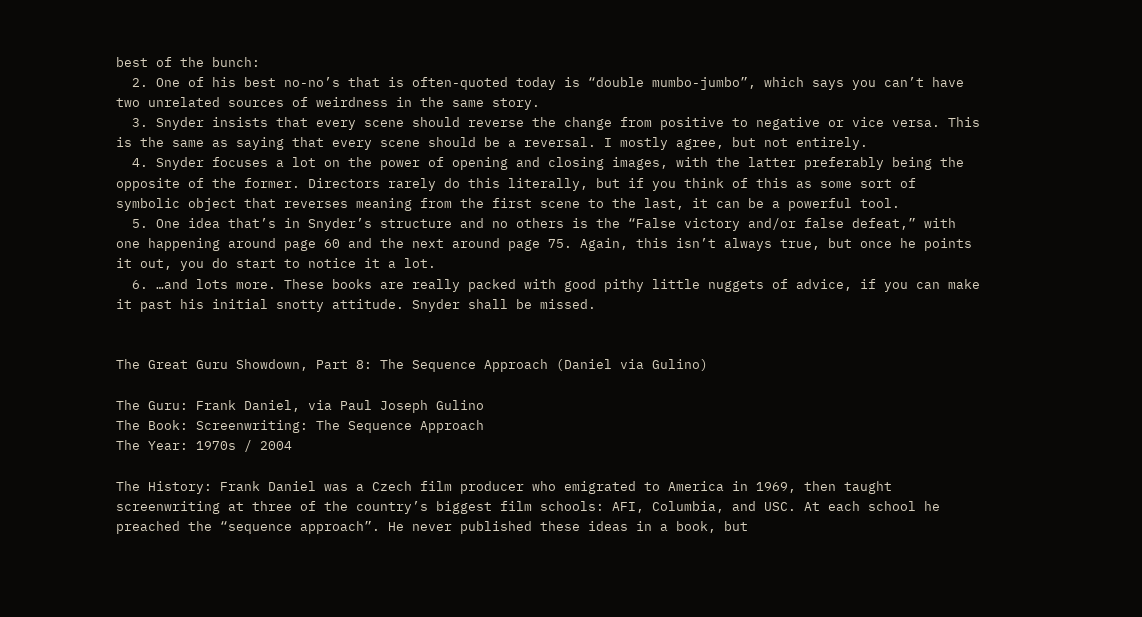best of the bunch:
  2. One of his best no-no’s that is often-quoted today is “double mumbo-jumbo”, which says you can’t have two unrelated sources of weirdness in the same story.
  3. Snyder insists that every scene should reverse the change from positive to negative or vice versa. This is the same as saying that every scene should be a reversal. I mostly agree, but not entirely.
  4. Snyder focuses a lot on the power of opening and closing images, with the latter preferably being the opposite of the former. Directors rarely do this literally, but if you think of this as some sort of symbolic object that reverses meaning from the first scene to the last, it can be a powerful tool.
  5. One idea that’s in Snyder’s structure and no others is the “False victory and/or false defeat,” with one happening around page 60 and the next around page 75. Again, this isn’t always true, but once he points it out, you do start to notice it a lot.
  6. …and lots more. These books are really packed with good pithy little nuggets of advice, if you can make it past his initial snotty attitude. Snyder shall be missed.


The Great Guru Showdown, Part 8: The Sequence Approach (Daniel via Gulino)

The Guru: Frank Daniel, via Paul Joseph Gulino
The Book: Screenwriting: The Sequence Approach
The Year: 1970s / 2004

The History: Frank Daniel was a Czech film producer who emigrated to America in 1969, then taught screenwriting at three of the country’s biggest film schools: AFI, Columbia, and USC. At each school he preached the “sequence approach”. He never published these ideas in a book, but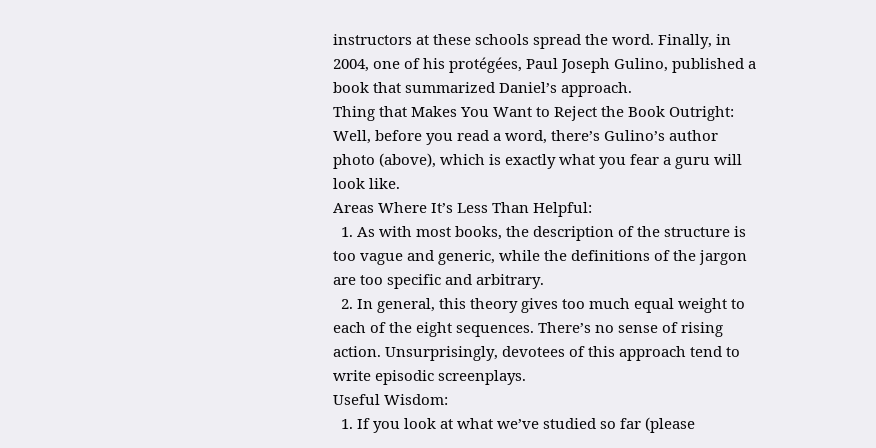instructors at these schools spread the word. Finally, in 2004, one of his protégées, Paul Joseph Gulino, published a book that summarized Daniel’s approach.
Thing that Makes You Want to Reject the Book Outright: Well, before you read a word, there’s Gulino’s author photo (above), which is exactly what you fear a guru will look like.
Areas Where It’s Less Than Helpful:
  1. As with most books, the description of the structure is too vague and generic, while the definitions of the jargon are too specific and arbitrary.
  2. In general, this theory gives too much equal weight to each of the eight sequences. There’s no sense of rising action. Unsurprisingly, devotees of this approach tend to write episodic screenplays.
Useful Wisdom:
  1. If you look at what we’ve studied so far (please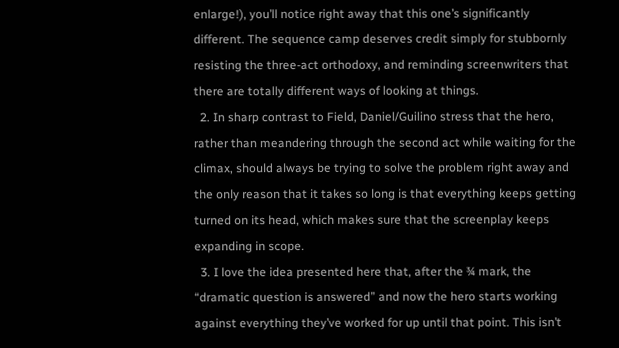enlarge!), you’ll notice right away that this one’s significantly different. The sequence camp deserves credit simply for stubbornly resisting the three-act orthodoxy, and reminding screenwriters that there are totally different ways of looking at things.
  2. In sharp contrast to Field, Daniel/Guilino stress that the hero, rather than meandering through the second act while waiting for the climax, should always be trying to solve the problem right away and the only reason that it takes so long is that everything keeps getting turned on its head, which makes sure that the screenplay keeps expanding in scope.
  3. I love the idea presented here that, after the ¾ mark, the “dramatic question is answered” and now the hero starts working against everything they’ve worked for up until that point. This isn’t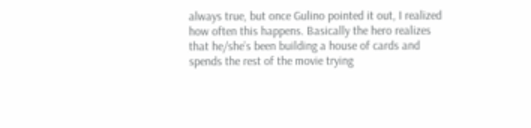always true, but once Gulino pointed it out, I realized how often this happens. Basically the hero realizes that he/she’s been building a house of cards and spends the rest of the movie trying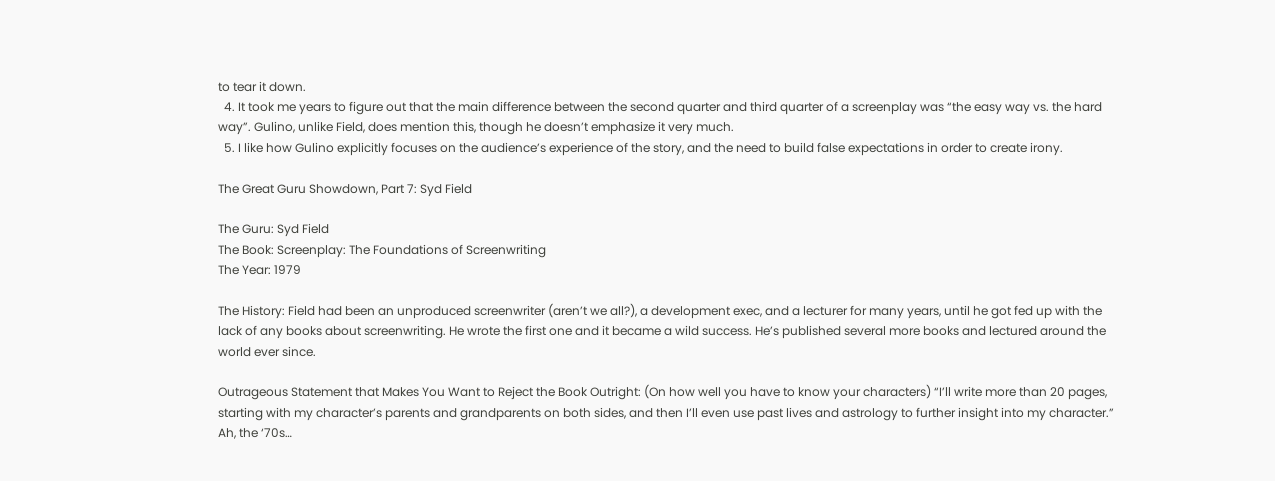to tear it down.
  4. It took me years to figure out that the main difference between the second quarter and third quarter of a screenplay was “the easy way vs. the hard way”. Gulino, unlike Field, does mention this, though he doesn’t emphasize it very much.
  5. I like how Gulino explicitly focuses on the audience’s experience of the story, and the need to build false expectations in order to create irony.

The Great Guru Showdown, Part 7: Syd Field

The Guru: Syd Field
The Book: Screenplay: The Foundations of Screenwriting
The Year: 1979

The History: Field had been an unproduced screenwriter (aren’t we all?), a development exec, and a lecturer for many years, until he got fed up with the lack of any books about screenwriting. He wrote the first one and it became a wild success. He’s published several more books and lectured around the world ever since.

Outrageous Statement that Makes You Want to Reject the Book Outright: (On how well you have to know your characters) “I’ll write more than 20 pages, starting with my character’s parents and grandparents on both sides, and then I’ll even use past lives and astrology to further insight into my character.” Ah, the ‘70s…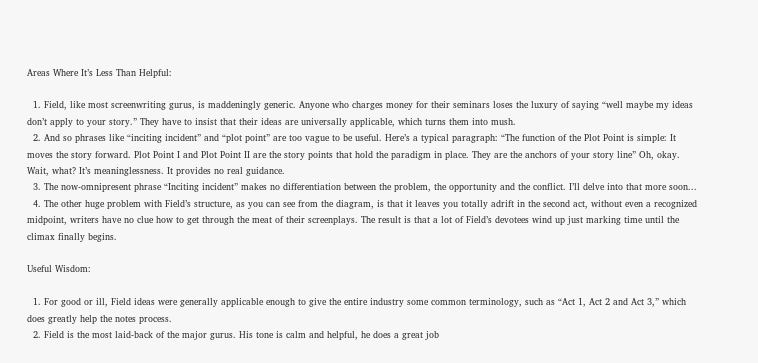Areas Where It’s Less Than Helpful:

  1. Field, like most screenwriting gurus, is maddeningly generic. Anyone who charges money for their seminars loses the luxury of saying “well maybe my ideas don’t apply to your story.” They have to insist that their ideas are universally applicable, which turns them into mush.
  2. And so phrases like “inciting incident” and “plot point” are too vague to be useful. Here’s a typical paragraph: “The function of the Plot Point is simple: It moves the story forward. Plot Point I and Plot Point II are the story points that hold the paradigm in place. They are the anchors of your story line” Oh, okay. Wait, what? It’s meaninglessness. It provides no real guidance.
  3. The now-omnipresent phrase “Inciting incident” makes no differentiation between the problem, the opportunity and the conflict. I’ll delve into that more soon...
  4. The other huge problem with Field’s structure, as you can see from the diagram, is that it leaves you totally adrift in the second act, without even a recognized midpoint, writers have no clue how to get through the meat of their screenplays. The result is that a lot of Field’s devotees wind up just marking time until the climax finally begins.

Useful Wisdom:

  1. For good or ill, Field ideas were generally applicable enough to give the entire industry some common terminology, such as “Act 1, Act 2 and Act 3,” which does greatly help the notes process.
  2. Field is the most laid-back of the major gurus. His tone is calm and helpful, he does a great job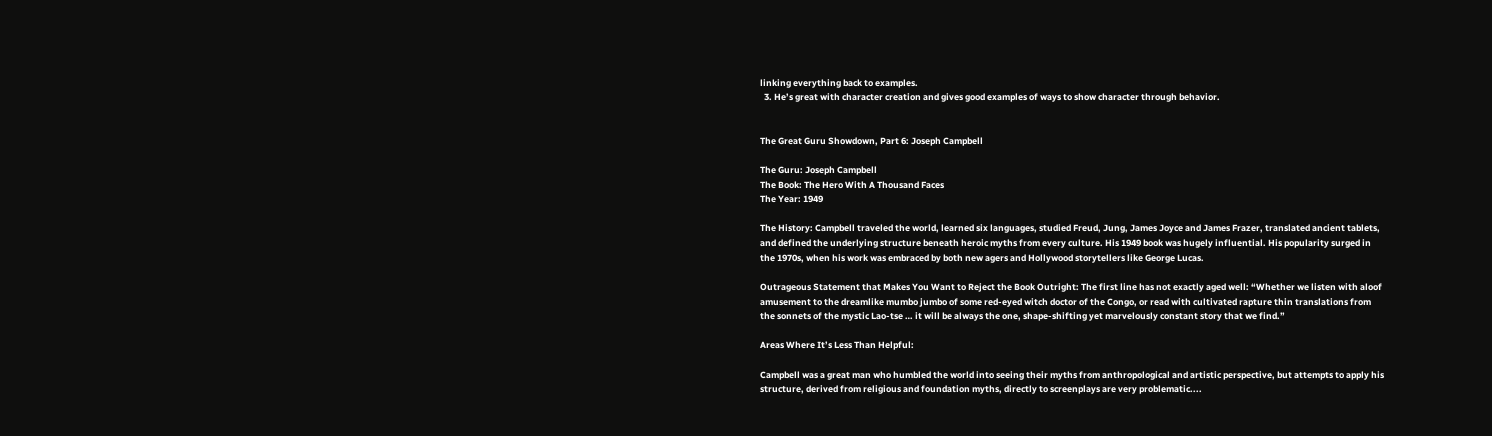linking everything back to examples.
  3. He’s great with character creation and gives good examples of ways to show character through behavior.


The Great Guru Showdown, Part 6: Joseph Campbell

The Guru: Joseph Campbell
The Book: The Hero With A Thousand Faces
The Year: 1949

The History: Campbell traveled the world, learned six languages, studied Freud, Jung, James Joyce and James Frazer, translated ancient tablets, and defined the underlying structure beneath heroic myths from every culture. His 1949 book was hugely influential. His popularity surged in the 1970s, when his work was embraced by both new agers and Hollywood storytellers like George Lucas.

Outrageous Statement that Makes You Want to Reject the Book Outright: The first line has not exactly aged well: “Whether we listen with aloof amusement to the dreamlike mumbo jumbo of some red-eyed witch doctor of the Congo, or read with cultivated rapture thin translations from the sonnets of the mystic Lao-tse … it will be always the one, shape-shifting yet marvelously constant story that we find.”

Areas Where It’s Less Than Helpful:

Campbell was a great man who humbled the world into seeing their myths from anthropological and artistic perspective, but attempts to apply his structure, derived from religious and foundation myths, directly to screenplays are very problematic....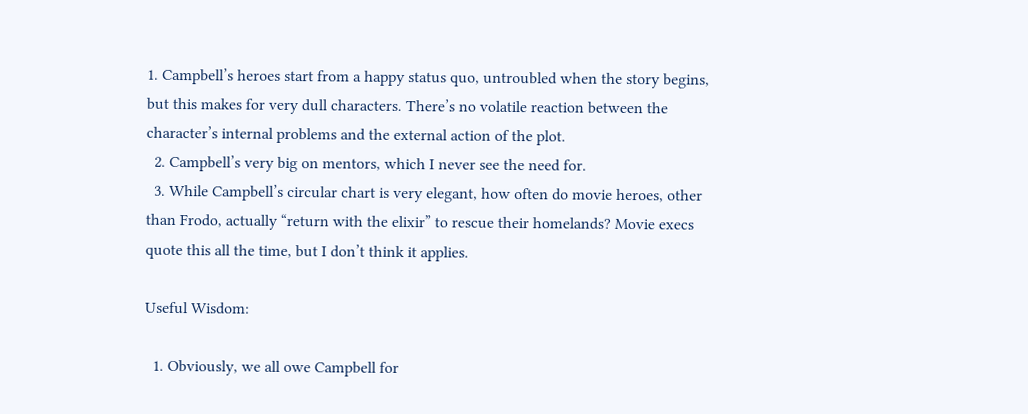1. Campbell’s heroes start from a happy status quo, untroubled when the story begins, but this makes for very dull characters. There’s no volatile reaction between the character’s internal problems and the external action of the plot.
  2. Campbell’s very big on mentors, which I never see the need for.
  3. While Campbell’s circular chart is very elegant, how often do movie heroes, other than Frodo, actually “return with the elixir” to rescue their homelands? Movie execs quote this all the time, but I don’t think it applies.

Useful Wisdom:

  1. Obviously, we all owe Campbell for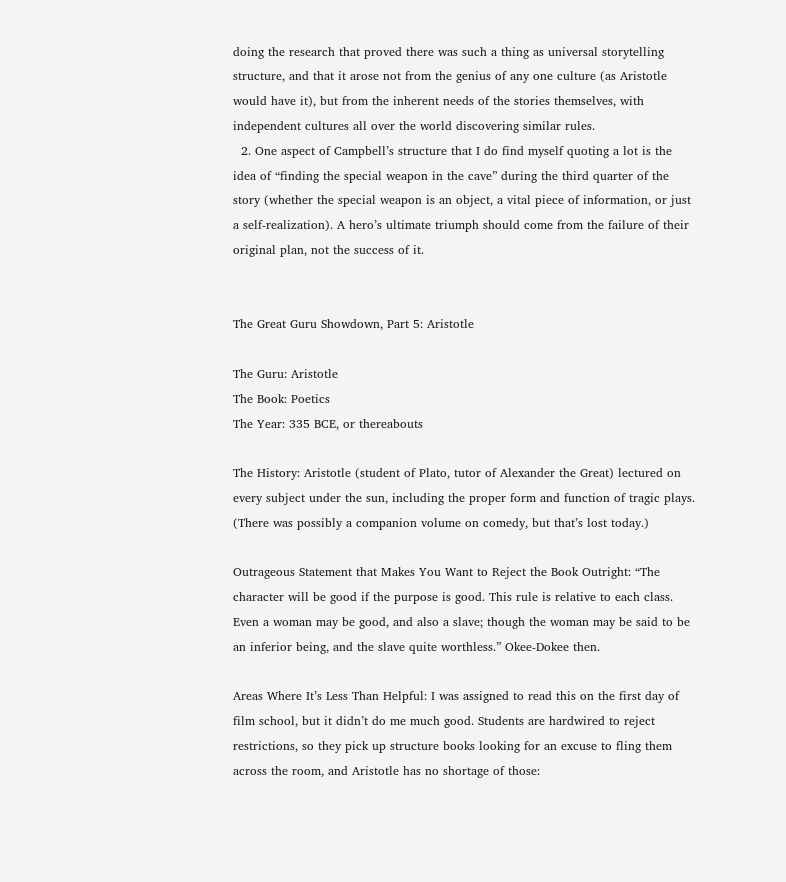doing the research that proved there was such a thing as universal storytelling structure, and that it arose not from the genius of any one culture (as Aristotle would have it), but from the inherent needs of the stories themselves, with independent cultures all over the world discovering similar rules.
  2. One aspect of Campbell’s structure that I do find myself quoting a lot is the idea of “finding the special weapon in the cave” during the third quarter of the story (whether the special weapon is an object, a vital piece of information, or just a self-realization). A hero’s ultimate triumph should come from the failure of their original plan, not the success of it.


The Great Guru Showdown, Part 5: Aristotle

The Guru: Aristotle
The Book: Poetics
The Year: 335 BCE, or thereabouts

The History: Aristotle (student of Plato, tutor of Alexander the Great) lectured on every subject under the sun, including the proper form and function of tragic plays. (There was possibly a companion volume on comedy, but that’s lost today.)

Outrageous Statement that Makes You Want to Reject the Book Outright: “The character will be good if the purpose is good. This rule is relative to each class. Even a woman may be good, and also a slave; though the woman may be said to be an inferior being, and the slave quite worthless.” Okee-Dokee then.

Areas Where It’s Less Than Helpful: I was assigned to read this on the first day of film school, but it didn’t do me much good. Students are hardwired to reject restrictions, so they pick up structure books looking for an excuse to fling them across the room, and Aristotle has no shortage of those: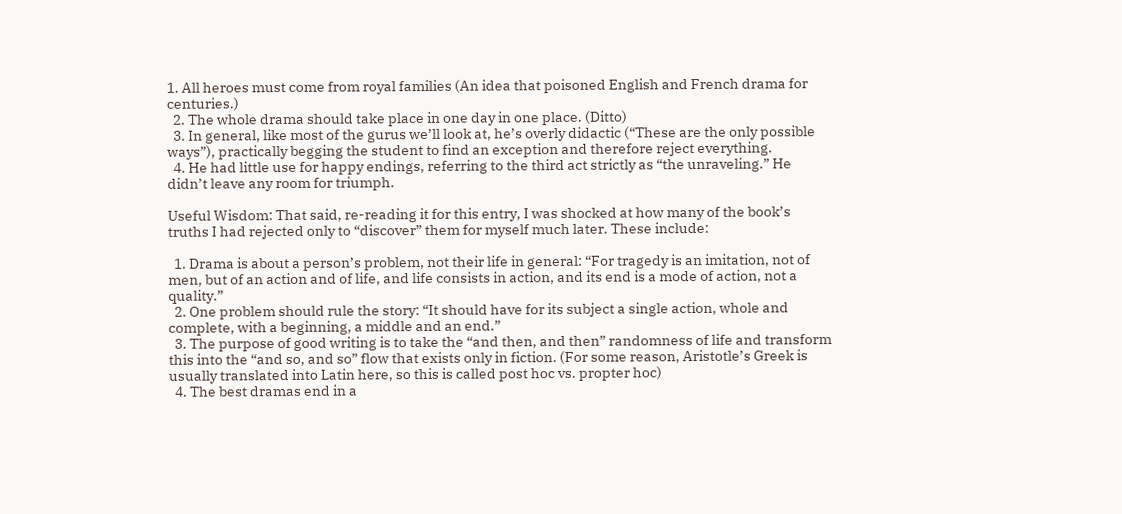1. All heroes must come from royal families (An idea that poisoned English and French drama for centuries.)
  2. The whole drama should take place in one day in one place. (Ditto)
  3. In general, like most of the gurus we’ll look at, he’s overly didactic (“These are the only possible ways”), practically begging the student to find an exception and therefore reject everything.
  4. He had little use for happy endings, referring to the third act strictly as “the unraveling.” He didn’t leave any room for triumph.

Useful Wisdom: That said, re-reading it for this entry, I was shocked at how many of the book’s truths I had rejected only to “discover” them for myself much later. These include:

  1. Drama is about a person’s problem, not their life in general: “For tragedy is an imitation, not of men, but of an action and of life, and life consists in action, and its end is a mode of action, not a quality.”
  2. One problem should rule the story: “It should have for its subject a single action, whole and complete, with a beginning, a middle and an end.”
  3. The purpose of good writing is to take the “and then, and then” randomness of life and transform this into the “and so, and so” flow that exists only in fiction. (For some reason, Aristotle’s Greek is usually translated into Latin here, so this is called post hoc vs. propter hoc)
  4. The best dramas end in a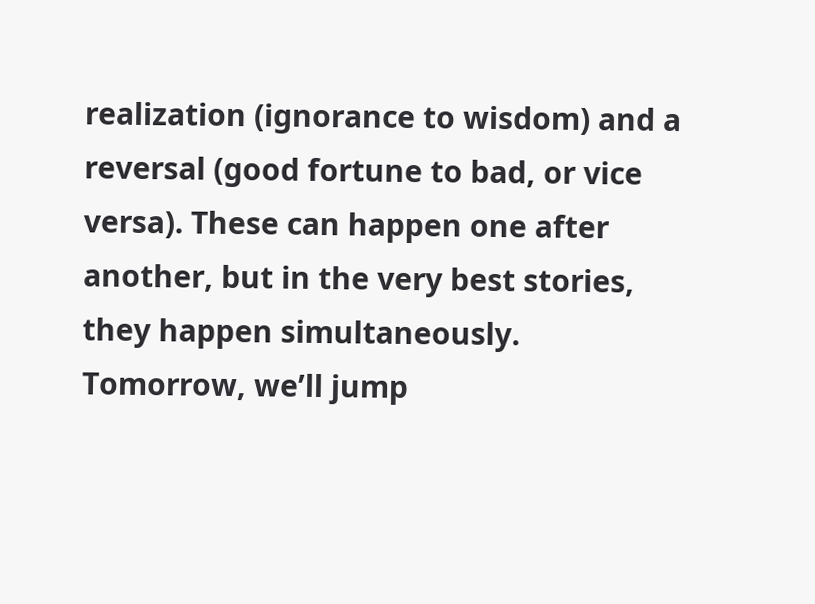realization (ignorance to wisdom) and a reversal (good fortune to bad, or vice versa). These can happen one after another, but in the very best stories, they happen simultaneously.
Tomorrow, we’ll jump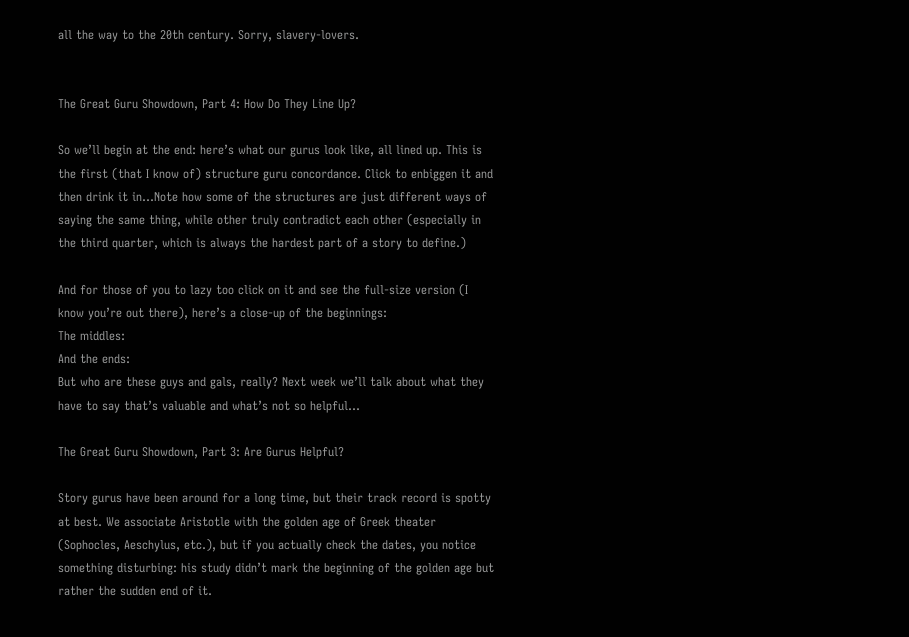all the way to the 20th century. Sorry, slavery-lovers.


The Great Guru Showdown, Part 4: How Do They Line Up?

So we’ll begin at the end: here’s what our gurus look like, all lined up. This is the first (that I know of) structure guru concordance. Click to enbiggen it and then drink it in...Note how some of the structures are just different ways of saying the same thing, while other truly contradict each other (especially in the third quarter, which is always the hardest part of a story to define.)

And for those of you to lazy too click on it and see the full-size version (I know you’re out there), here’s a close-up of the beginnings:
The middles:
And the ends:
But who are these guys and gals, really? Next week we’ll talk about what they have to say that’s valuable and what’s not so helpful...

The Great Guru Showdown, Part 3: Are Gurus Helpful?

Story gurus have been around for a long time, but their track record is spotty at best. We associate Aristotle with the golden age of Greek theater (Sophocles, Aeschylus, etc.), but if you actually check the dates, you notice something disturbing: his study didn’t mark the beginning of the golden age but rather the sudden end of it.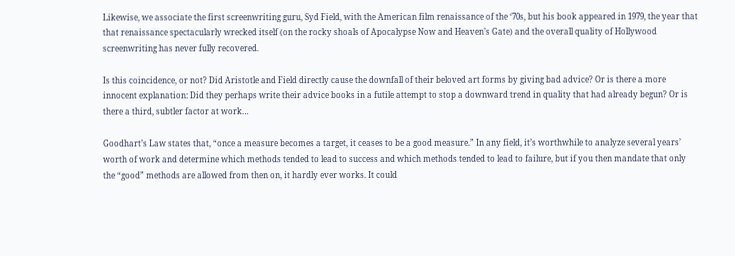Likewise, we associate the first screenwriting guru, Syd Field, with the American film renaissance of the ‘70s, but his book appeared in 1979, the year that that renaissance spectacularly wrecked itself (on the rocky shoals of Apocalypse Now and Heaven’s Gate) and the overall quality of Hollywood screenwriting has never fully recovered.

Is this coincidence, or not? Did Aristotle and Field directly cause the downfall of their beloved art forms by giving bad advice? Or is there a more innocent explanation: Did they perhaps write their advice books in a futile attempt to stop a downward trend in quality that had already begun? Or is there a third, subtler factor at work…

Goodhart’s Law states that, “once a measure becomes a target, it ceases to be a good measure.” In any field, it’s worthwhile to analyze several years’ worth of work and determine which methods tended to lead to success and which methods tended to lead to failure, but if you then mandate that only the “good” methods are allowed from then on, it hardly ever works. It could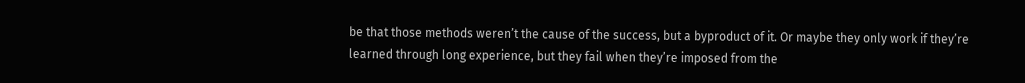be that those methods weren’t the cause of the success, but a byproduct of it. Or maybe they only work if they’re learned through long experience, but they fail when they’re imposed from the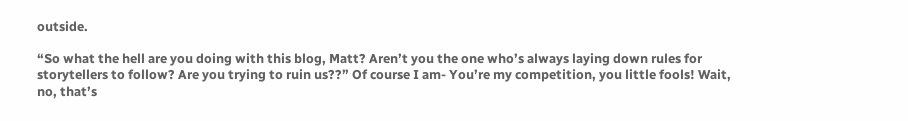outside.

“So what the hell are you doing with this blog, Matt? Aren’t you the one who’s always laying down rules for storytellers to follow? Are you trying to ruin us??” Of course I am- You’re my competition, you little fools! Wait, no, that’s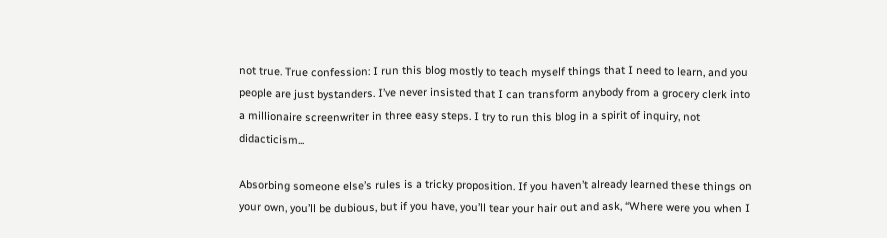not true. True confession: I run this blog mostly to teach myself things that I need to learn, and you people are just bystanders. I’ve never insisted that I can transform anybody from a grocery clerk into a millionaire screenwriter in three easy steps. I try to run this blog in a spirit of inquiry, not didacticism...

Absorbing someone else’s rules is a tricky proposition. If you haven’t already learned these things on your own, you’ll be dubious, but if you have, you’ll tear your hair out and ask, “Where were you when I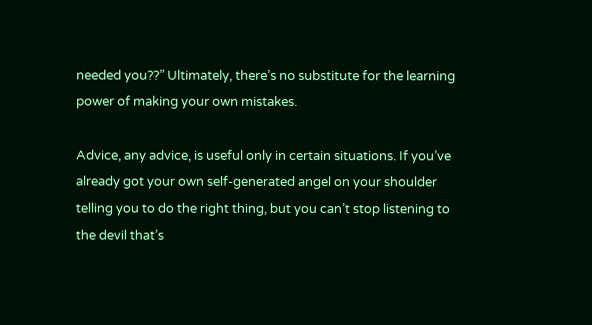needed you??” Ultimately, there’s no substitute for the learning power of making your own mistakes.

Advice, any advice, is useful only in certain situations. If you’ve already got your own self-generated angel on your shoulder telling you to do the right thing, but you can’t stop listening to the devil that’s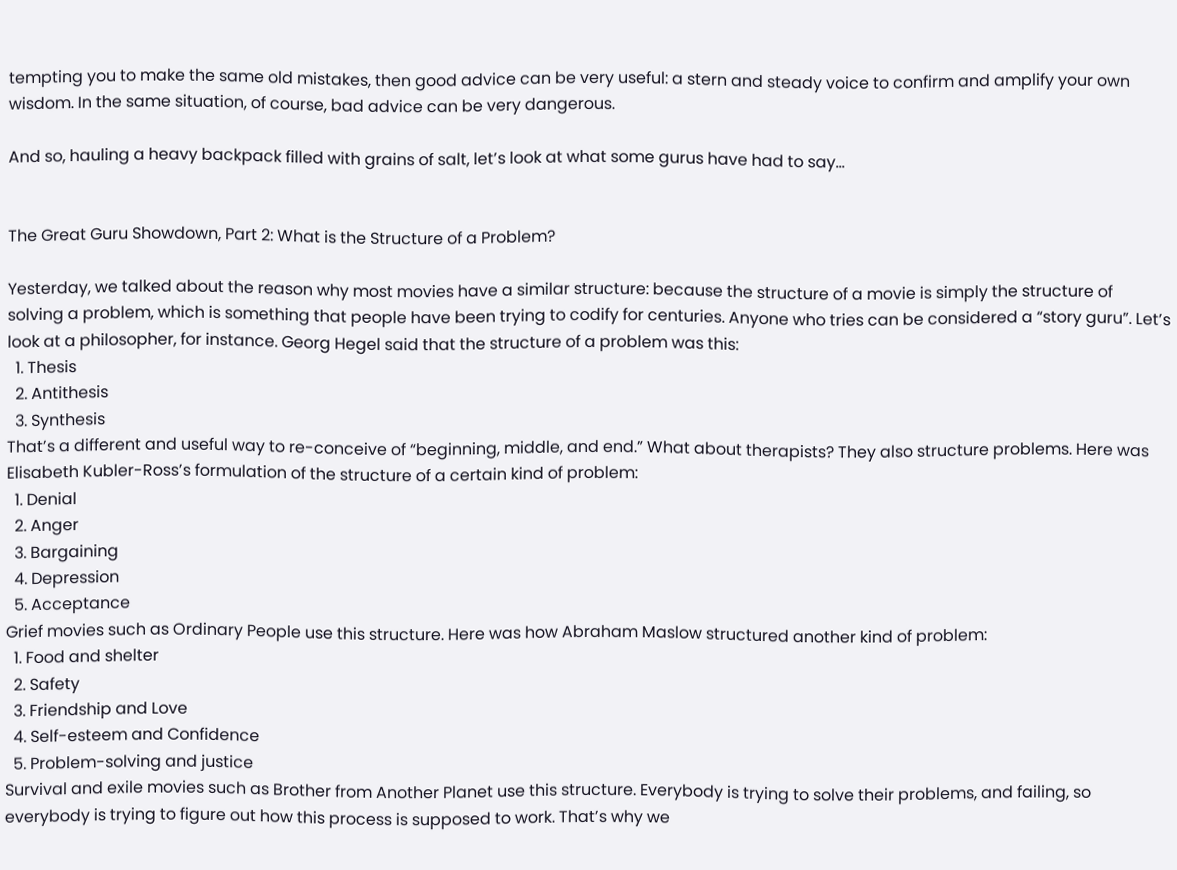tempting you to make the same old mistakes, then good advice can be very useful: a stern and steady voice to confirm and amplify your own wisdom. In the same situation, of course, bad advice can be very dangerous.

And so, hauling a heavy backpack filled with grains of salt, let’s look at what some gurus have had to say…


The Great Guru Showdown, Part 2: What is the Structure of a Problem?

Yesterday, we talked about the reason why most movies have a similar structure: because the structure of a movie is simply the structure of solving a problem, which is something that people have been trying to codify for centuries. Anyone who tries can be considered a “story guru”. Let’s look at a philosopher, for instance. Georg Hegel said that the structure of a problem was this:
  1. Thesis
  2. Antithesis
  3. Synthesis
That’s a different and useful way to re-conceive of “beginning, middle, and end.” What about therapists? They also structure problems. Here was Elisabeth Kubler-Ross’s formulation of the structure of a certain kind of problem:
  1. Denial
  2. Anger
  3. Bargaining
  4. Depression
  5. Acceptance
Grief movies such as Ordinary People use this structure. Here was how Abraham Maslow structured another kind of problem:
  1. Food and shelter
  2. Safety
  3. Friendship and Love
  4. Self-esteem and Confidence
  5. Problem-solving and justice
Survival and exile movies such as Brother from Another Planet use this structure. Everybody is trying to solve their problems, and failing, so everybody is trying to figure out how this process is supposed to work. That’s why we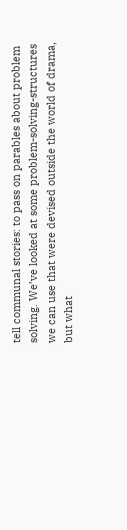tell communal stories: to pass on parables about problem solving. We’ve looked at some problem-solving-structures we can use that were devised outside the world of drama, but what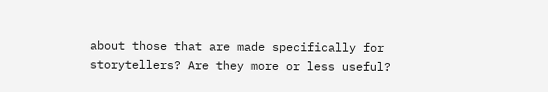about those that are made specifically for storytellers? Are they more or less useful?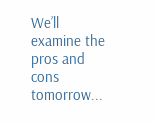We’ll examine the pros and cons tomorrow...